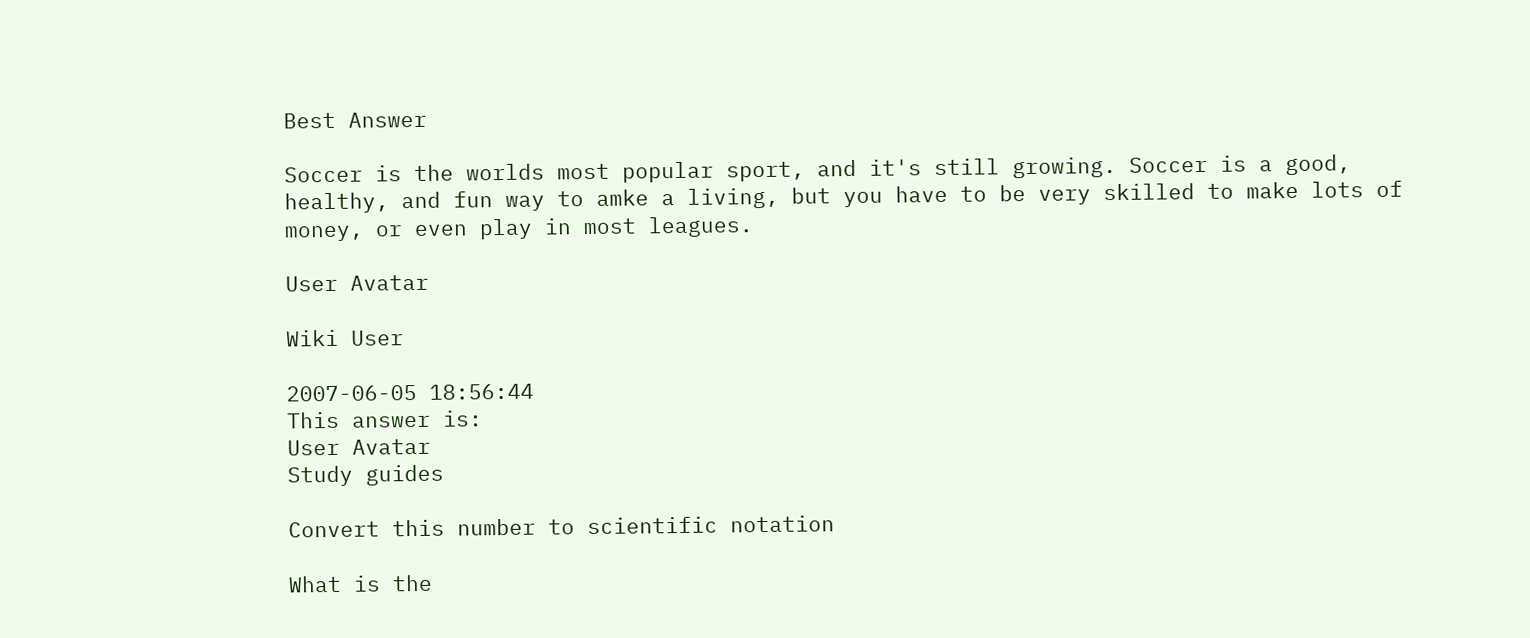Best Answer

Soccer is the worlds most popular sport, and it's still growing. Soccer is a good, healthy, and fun way to amke a living, but you have to be very skilled to make lots of money, or even play in most leagues.

User Avatar

Wiki User

2007-06-05 18:56:44
This answer is:
User Avatar
Study guides

Convert this number to scientific notation

What is the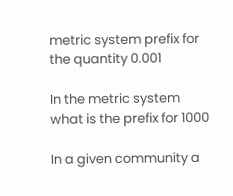metric system prefix for the quantity 0.001

In the metric system what is the prefix for 1000

In a given community a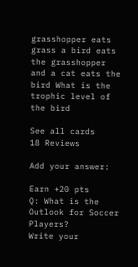grasshopper eats grass a bird eats the grasshopper and a cat eats the bird What is the trophic level of the bird

See all cards
18 Reviews

Add your answer:

Earn +20 pts
Q: What is the Outlook for Soccer Players?
Write your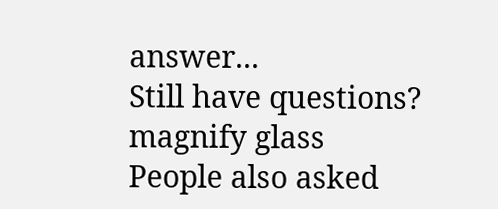answer...
Still have questions?
magnify glass
People also asked